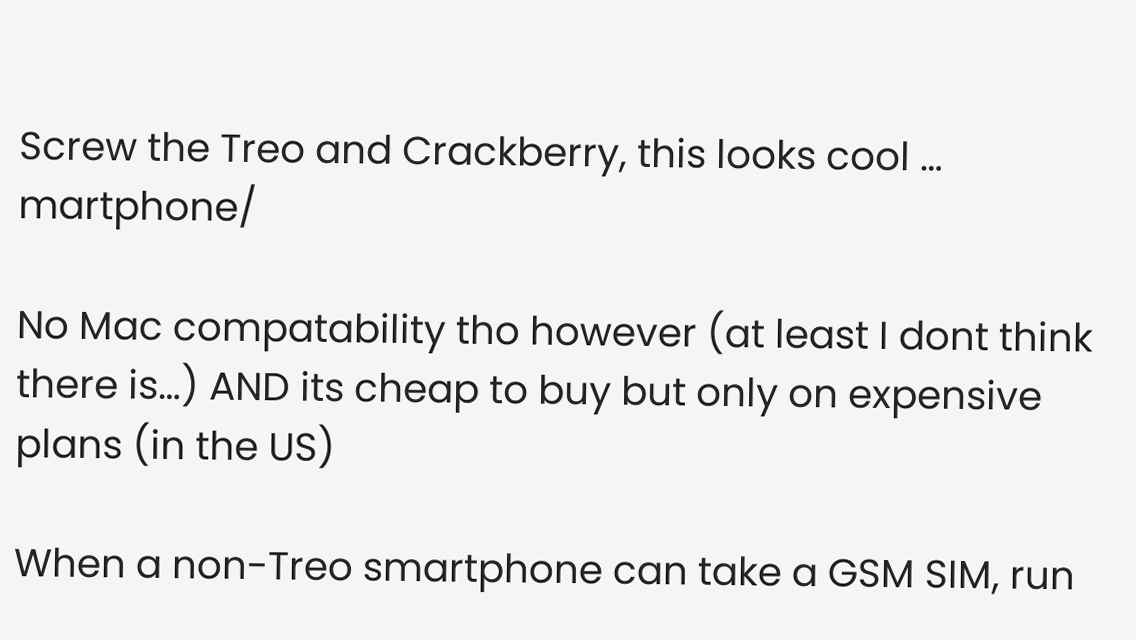Screw the Treo and Crackberry, this looks cool … martphone/

No Mac compatability tho however (at least I dont think there is…) AND its cheap to buy but only on expensive plans (in the US)

When a non-Treo smartphone can take a GSM SIM, run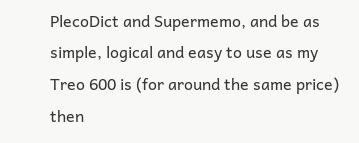PlecoDict and Supermemo, and be as simple, logical and easy to use as my Treo 600 is (for around the same price) then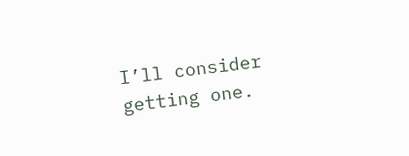I’ll consider getting one.